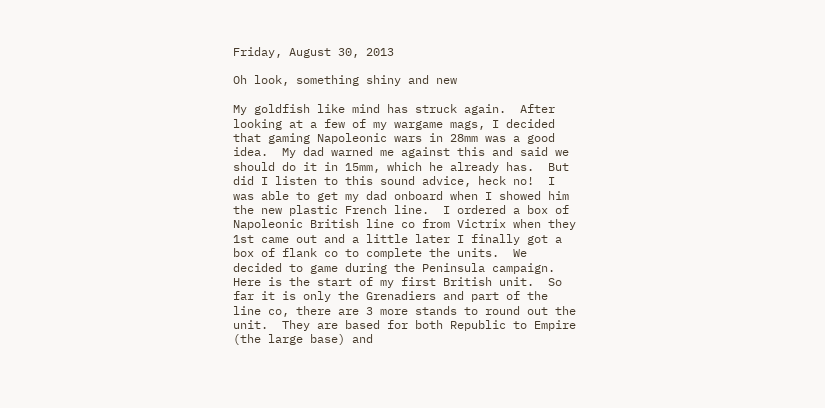Friday, August 30, 2013

Oh look, something shiny and new

My goldfish like mind has struck again.  After looking at a few of my wargame mags, I decided that gaming Napoleonic wars in 28mm was a good idea.  My dad warned me against this and said we should do it in 15mm, which he already has.  But did I listen to this sound advice, heck no!  I was able to get my dad onboard when I showed him the new plastic French line.  I ordered a box of Napoleonic British line co from Victrix when they 1st came out and a little later I finally got a box of flank co to complete the units.  We decided to game during the Peninsula campaign.  Here is the start of my first British unit.  So far it is only the Grenadiers and part of the line co, there are 3 more stands to round out the unit.  They are based for both Republic to Empire (the large base) and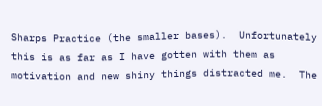Sharps Practice (the smaller bases).  Unfortunately this is as far as I have gotten with them as motivation and new shiny things distracted me.  The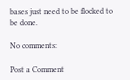bases just need to be flocked to be done.

No comments:

Post a Comment